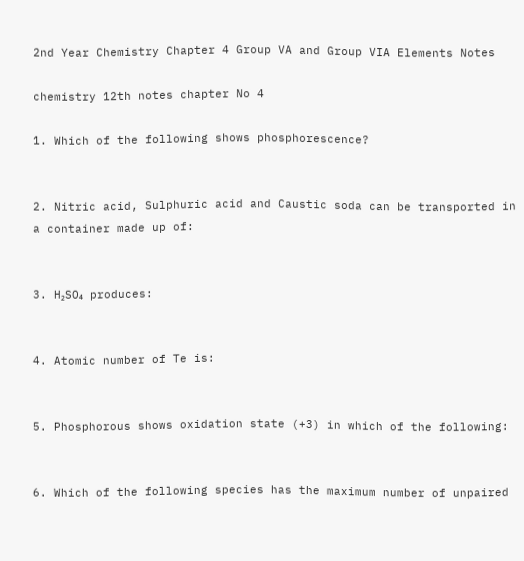2nd Year Chemistry Chapter 4 Group VA and Group VIA Elements Notes

chemistry 12th notes chapter No 4

1. Which of the following shows phosphorescence?


2. Nitric acid, Sulphuric acid and Caustic soda can be transported in a container made up of:


3. H₂SO₄ produces:


4. Atomic number of Te is:


5. Phosphorous shows oxidation state (+3) in which of the following:


6. Which of the following species has the maximum number of unpaired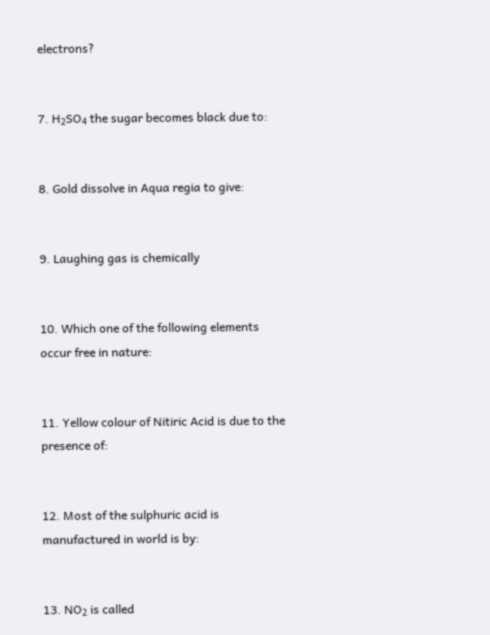electrons?


7. H₂SO₄ the sugar becomes black due to:


8. Gold dissolve in Aqua regia to give:


9. Laughing gas is chemically


10. Which one of the following elements occur free in nature:


11. Yellow colour of Nitiric Acid is due to the presence of:


12. Most of the sulphuric acid is manufactured in world is by:


13. NO₂ is called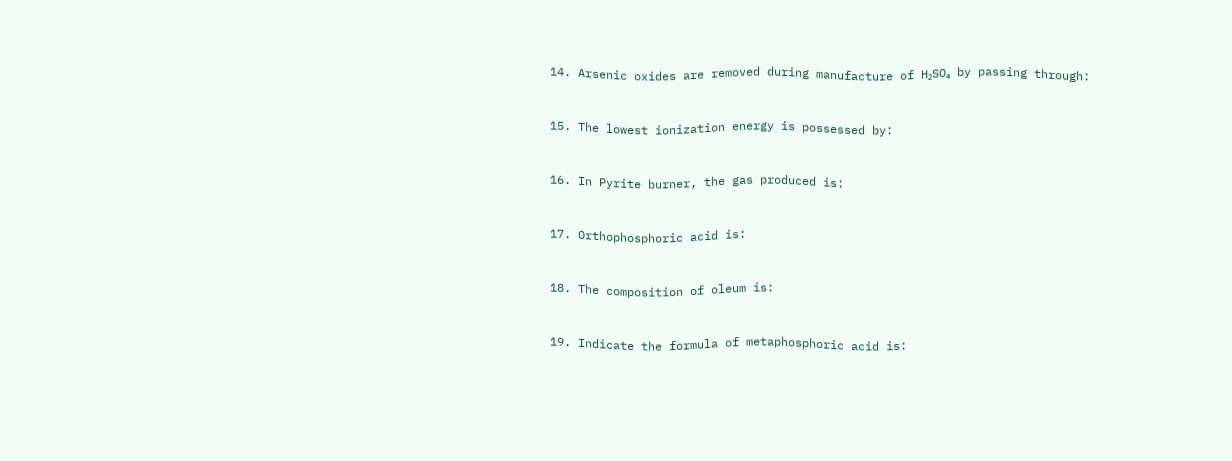14. Arsenic oxides are removed during manufacture of H₂SO₄ by passing through:


15. The lowest ionization energy is possessed by:


16. In Pyrite burner, the gas produced is:


17. Orthophosphoric acid is:


18. The composition of oleum is:


19. Indicate the formula of metaphosphoric acid is: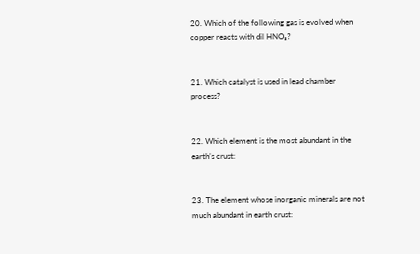20. Which of the following gas is evolved when copper reacts with dil HNO₃?


21. Which catalyst is used in lead chamber process?


22. Which element is the most abundant in the earth’s crust:


23. The element whose inorganic minerals are not much abundant in earth crust: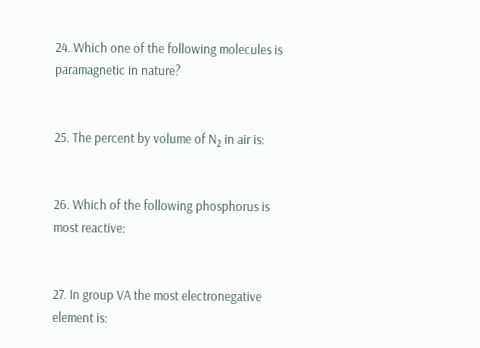24. Which one of the following molecules is paramagnetic in nature?


25. The percent by volume of N₂ in air is:


26. Which of the following phosphorus is most reactive:


27. In group VA the most electronegative element is: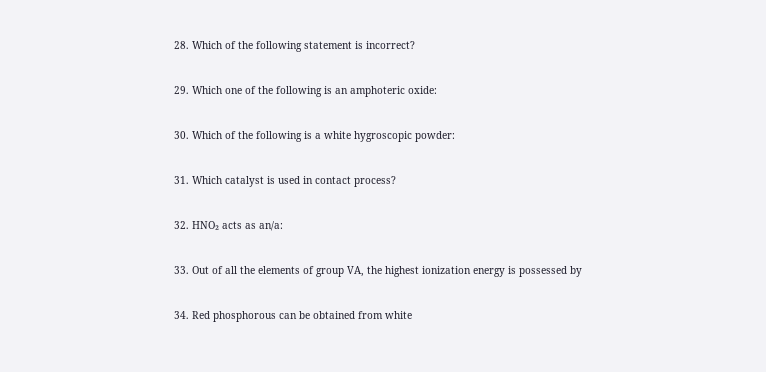28. Which of the following statement is incorrect?


29. Which one of the following is an amphoteric oxide:


30. Which of the following is a white hygroscopic powder:


31. Which catalyst is used in contact process?


32. HNO₂ acts as an/a:


33. Out of all the elements of group VA, the highest ionization energy is possessed by


34. Red phosphorous can be obtained from white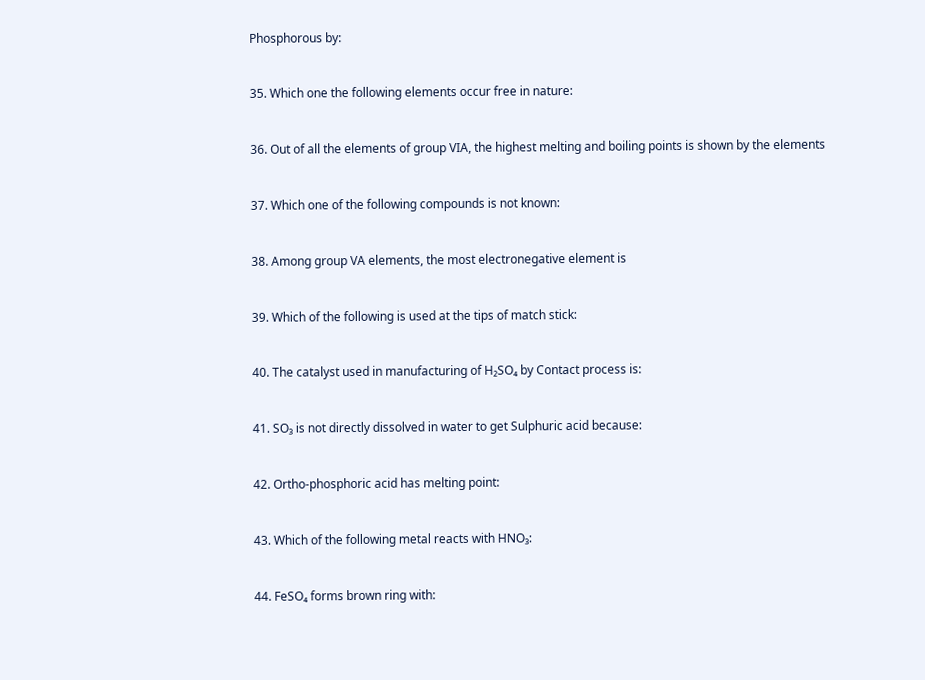Phosphorous by:


35. Which one the following elements occur free in nature:


36. Out of all the elements of group VIA, the highest melting and boiling points is shown by the elements


37. Which one of the following compounds is not known:


38. Among group VA elements, the most electronegative element is


39. Which of the following is used at the tips of match stick:


40. The catalyst used in manufacturing of H₂SO₄ by Contact process is:


41. SO₃ is not directly dissolved in water to get Sulphuric acid because:


42. Ortho-phosphoric acid has melting point:


43. Which of the following metal reacts with HNO₃:


44. FeSO₄ forms brown ring with: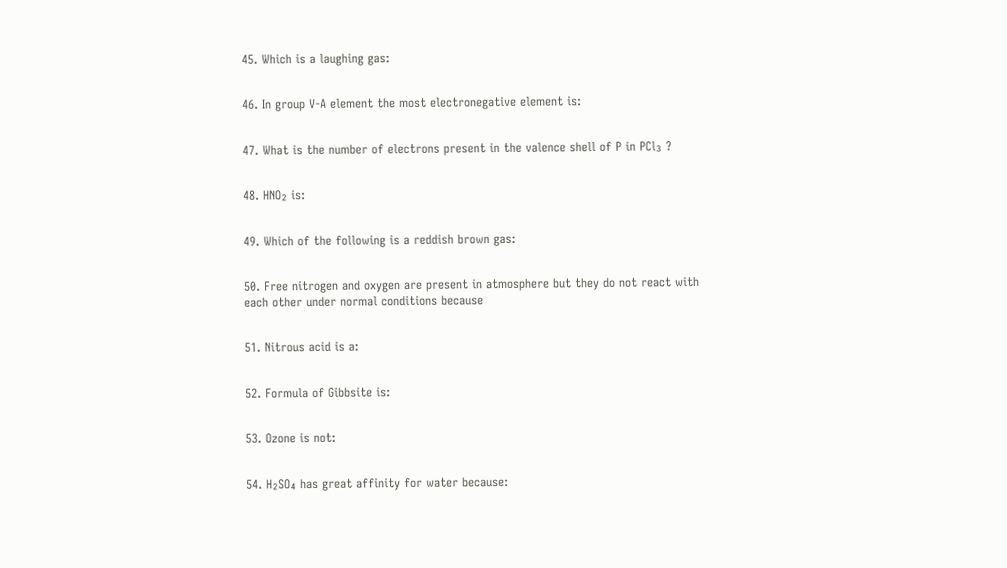45. Which is a laughing gas:


46. In group V-A element the most electronegative element is:


47. What is the number of electrons present in the valence shell of P in PCl₃ ?


48. HNO₂ is:


49. Which of the following is a reddish brown gas:


50. Free nitrogen and oxygen are present in atmosphere but they do not react with each other under normal conditions because


51. Nitrous acid is a:


52. Formula of Gibbsite is:


53. Ozone is not:


54. H₂SO₄ has great affinity for water because: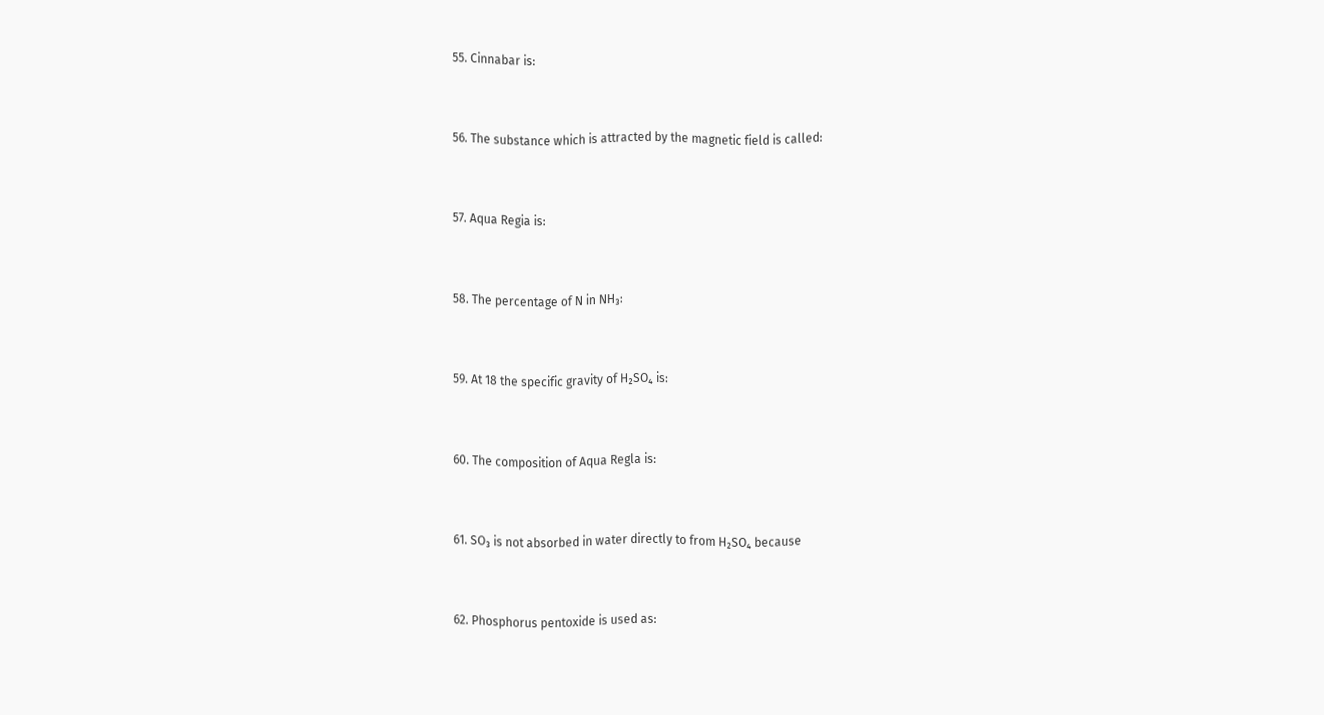55. Cinnabar is:


56. The substance which is attracted by the magnetic field is called:


57. Aqua Regia is:


58. The percentage of N in NH₃:


59. At 18 the specific gravity of H₂SO₄ is:


60. The composition of Aqua Regla is:


61. SO₃ is not absorbed in water directly to from H₂SO₄ because


62. Phosphorus pentoxide is used as: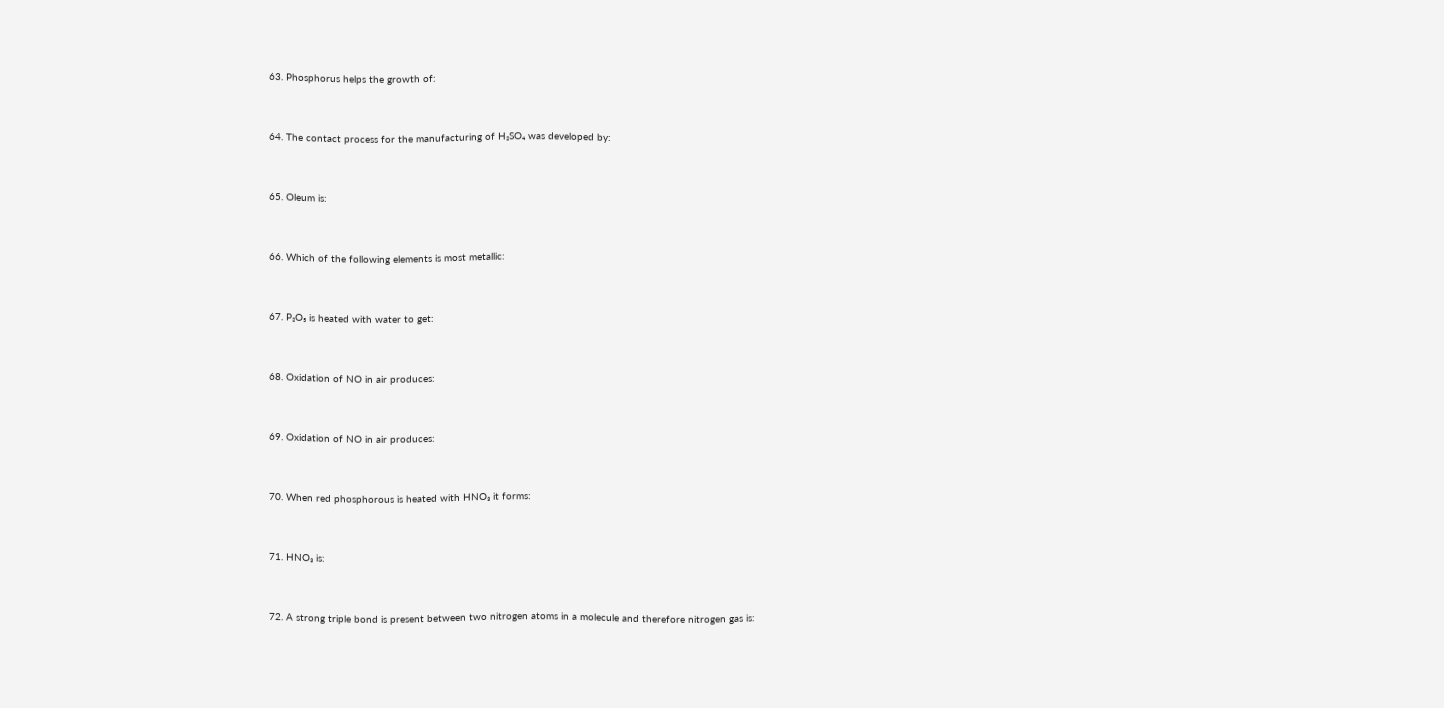63. Phosphorus helps the growth of:


64. The contact process for the manufacturing of H₂SO₄ was developed by:


65. Oleum is:


66. Which of the following elements is most metallic:


67. P₂O₅ is heated with water to get:


68. Oxidation of NO in air produces:


69. Oxidation of NO in air produces:


70. When red phosphorous is heated with HNO₃ it forms:


71. HNO₃ is:


72. A strong triple bond is present between two nitrogen atoms in a molecule and therefore nitrogen gas is: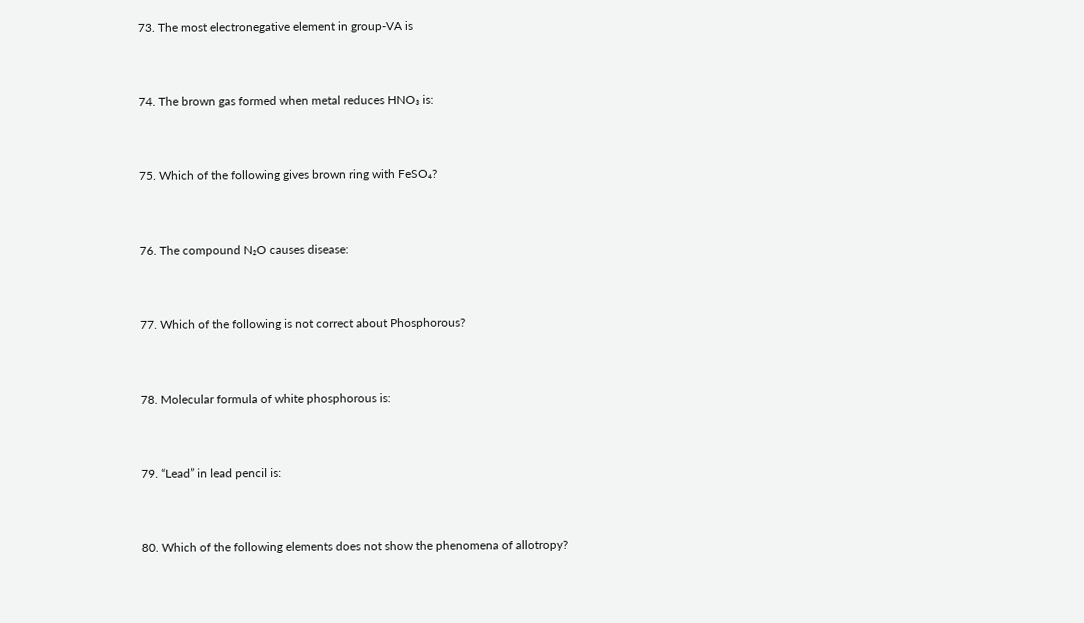73. The most electronegative element in group-VA is


74. The brown gas formed when metal reduces HNO₃ is:


75. Which of the following gives brown ring with FeSO₄?


76. The compound N₂O causes disease:


77. Which of the following is not correct about Phosphorous?


78. Molecular formula of white phosphorous is:


79. “Lead” in lead pencil is:


80. Which of the following elements does not show the phenomena of allotropy?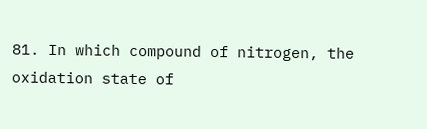81. In which compound of nitrogen, the oxidation state of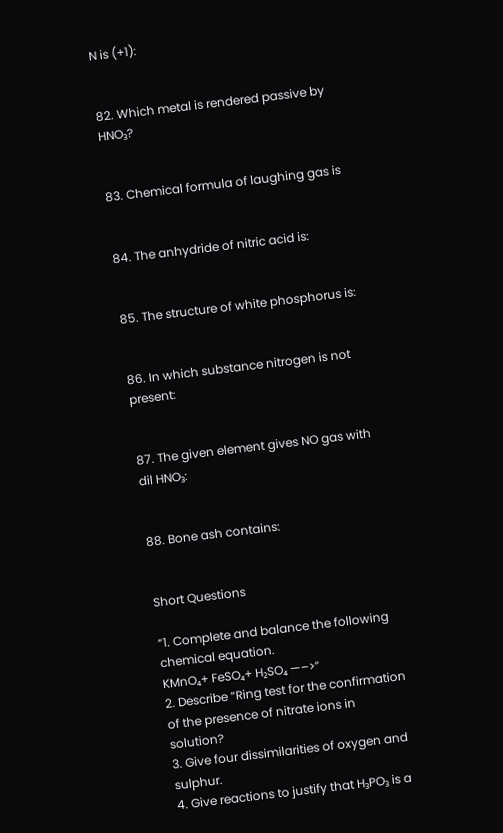N is (+1):


82. Which metal is rendered passive by HNO₃?


83. Chemical formula of laughing gas is


84. The anhydride of nitric acid is:


85. The structure of white phosphorus is:


86. In which substance nitrogen is not present:


87. The given element gives NO gas with dil HNO₃:


88. Bone ash contains:


Short Questions

“1. Complete and balance the following chemical equation.
KMnO₄+ FeSO₄+ H₂SO₄ —–>”
2. Describe “Ring test for the confirmation of the presence of nitrate ions in solution?
3. Give four dissimilarities of oxygen and sulphur.
4. Give reactions to justify that H₃PO₃ is a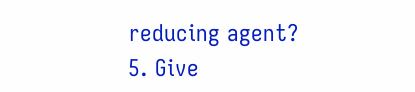reducing agent?
5. Give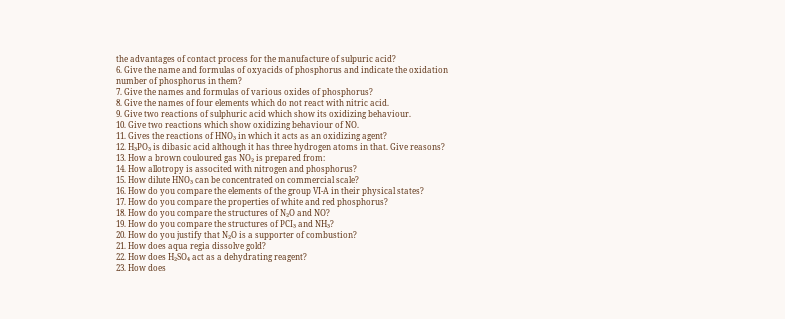the advantages of contact process for the manufacture of sulpuric acid?
6. Give the name and formulas of oxyacids of phosphorus and indicate the oxidation number of phosphorus in them?
7. Give the names and formulas of various oxides of phosphorus?
8. Give the names of four elements which do not react with nitric acid.
9. Give two reactions of sulphuric acid which show its oxidizing behaviour.
10. Give two reactions which show oxidizing behaviour of NO.
11. Gives the reactions of HNO₃ in which it acts as an oxidizing agent?
12. H₃PO₃ is dibasic acid although it has three hydrogen atoms in that. Give reasons?
13. How a brown couloured gas NO₂ is prepared from:
14. How allotropy is associted with nitrogen and phosphorus?
15. How dilute HNO₃ can be concentrated on commercial scale?
16. How do you compare the elements of the group VI-A in their physical states?
17. How do you compare the properties of white and red phosphorus?
18. How do you compare the structures of N₂O and NO?
19. How do you compare the structures of PCI₃ and NH₃?
20. How do you justify that N₂O is a supporter of combustion?
21. How does aqua regia dissolve gold?
22. How does H₂SO₄ act as a dehydrating reagent?
23. How does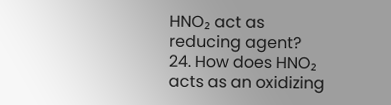HNO₂ act as reducing agent?
24. How does HNO₂ acts as an oxidizing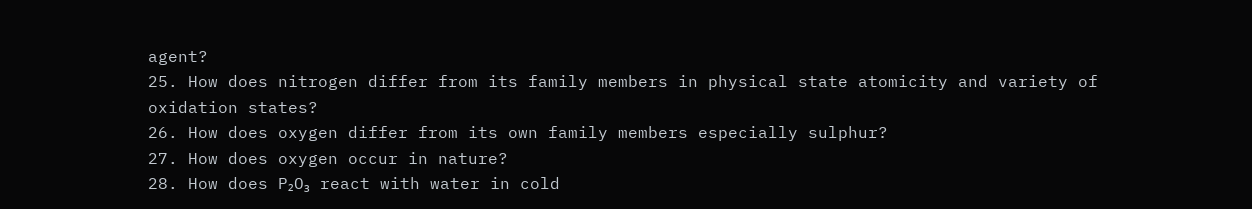agent?
25. How does nitrogen differ from its family members in physical state atomicity and variety of oxidation states?
26. How does oxygen differ from its own family members especially sulphur?
27. How does oxygen occur in nature?
28. How does P₂O₃ react with water in cold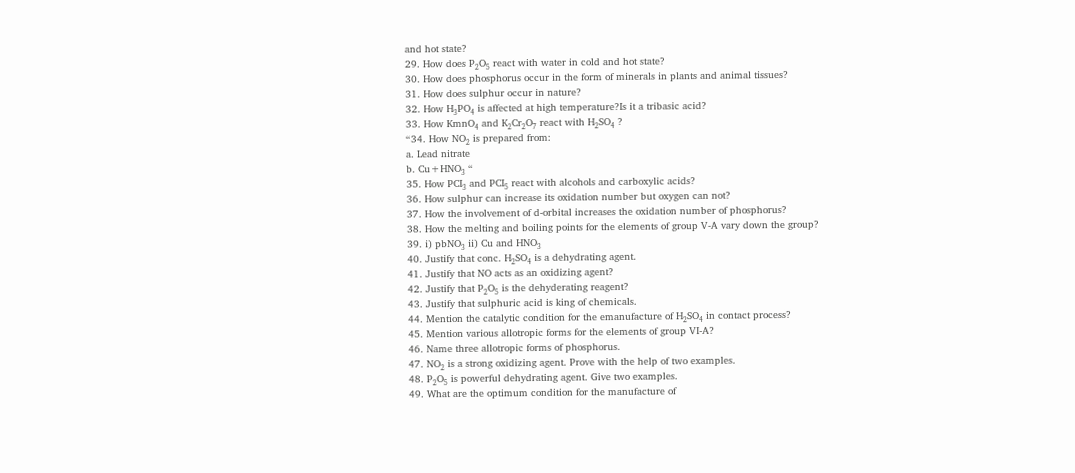and hot state?
29. How does P₂O₅ react with water in cold and hot state?
30. How does phosphorus occur in the form of minerals in plants and animal tissues?
31. How does sulphur occur in nature?
32. How H₃PO₄ is affected at high temperature?Is it a tribasic acid?
33. How KmnO₄ and K₂Cr₂O₇ react with H₂SO₄ ?
“34. How NO₂ is prepared from:
a. Lead nitrate
b. Cu+HNO₃ “
35. How PCI₃ and PCI₅ react with alcohols and carboxylic acids?
36. How sulphur can increase its oxidation number but oxygen can not?
37. How the involvement of d-orbital increases the oxidation number of phosphorus?
38. How the melting and boiling points for the elements of group V-A vary down the group?
39. i) pbNO₃ ii) Cu and HNO₃
40. Justify that conc. H₂SO₄ is a dehydrating agent.
41. Justify that NO acts as an oxidizing agent?
42. Justify that P₂O₅ is the dehyderating reagent?
43. Justify that sulphuric acid is king of chemicals.
44. Mention the catalytic condition for the emanufacture of H₂SO₄ in contact process?
45. Mention various allotropic forms for the elements of group VI-A?
46. Name three allotropic forms of phosphorus.
47. NO₂ is a strong oxidizing agent. Prove with the help of two examples.
48. P₂O₅ is powerful dehydrating agent. Give two examples.
49. What are the optimum condition for the manufacture of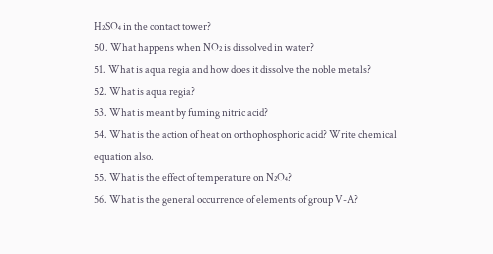H₂SO₄ in the contact tower?
50. What happens when NO₂ is dissolved in water?
51. What is aqua regia and how does it dissolve the noble metals?
52. What is aqua regia?
53. What is meant by fuming nitric acid?
54. What is the action of heat on orthophosphoric acid? Write chemical equation also.
55. What is the effect of temperature on N₂O₄?
56. What is the general occurrence of elements of group V-A?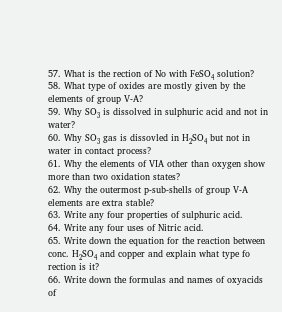57. What is the rection of No with FeSO₄ solution?
58. What type of oxides are mostly given by the elements of group V-A?
59. Why SO₃ is dissolved in sulphuric acid and not in water?
60. Why SO₃ gas is dissovled in H₂SO₄ but not in water in contact process?
61. Why the elements of VIA other than oxygen show more than two oxidation states?
62. Why the outermost p-sub-shells of group V-A elements are extra stable?
63. Write any four properties of sulphuric acid.
64. Write any four uses of Nitric acid.
65. Write down the equation for the reaction between conc. H₂SO₄ and copper and explain what type fo rection is it?
66. Write down the formulas and names of oxyacids of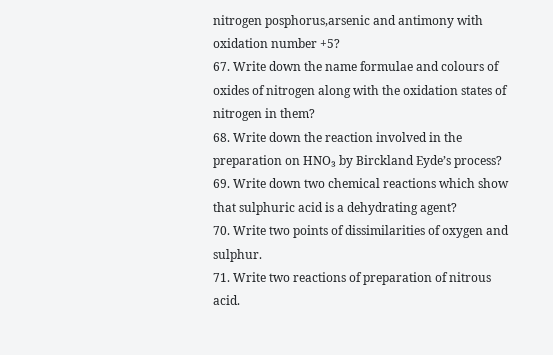nitrogen posphorus,arsenic and antimony with oxidation number +5?
67. Write down the name formulae and colours of oxides of nitrogen along with the oxidation states of nitrogen in them?
68. Write down the reaction involved in the preparation on HNO₃ by Birckland Eyde’s process?
69. Write down two chemical reactions which show that sulphuric acid is a dehydrating agent?
70. Write two points of dissimilarities of oxygen and sulphur.
71. Write two reactions of preparation of nitrous acid.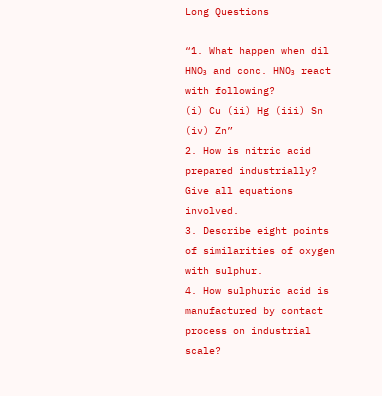Long Questions

“1. What happen when dil HNO₃ and conc. HNO₃ react with following?
(i) Cu (ii) Hg (iii) Sn (iv) Zn”
2. How is nitric acid prepared industrially? Give all equations involved.
3. Describe eight points of similarities of oxygen with sulphur.
4. How sulphuric acid is manufactured by contact process on industrial scale?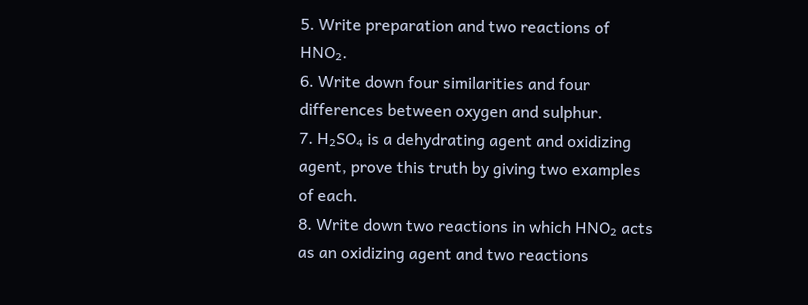5. Write preparation and two reactions of HNO₂.
6. Write down four similarities and four differences between oxygen and sulphur.
7. H₂SO₄ is a dehydrating agent and oxidizing agent, prove this truth by giving two examples of each.
8. Write down two reactions in which HNO₂ acts as an oxidizing agent and two reactions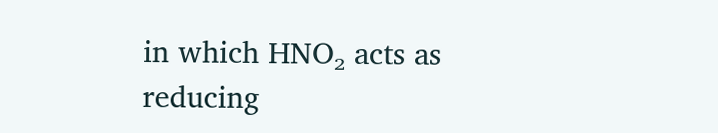in which HNO₂ acts as reducing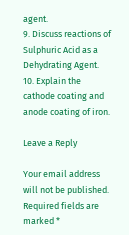agent.
9. Discuss reactions of Sulphuric Acid as a Dehydrating Agent.
10. Explain the cathode coating and anode coating of iron.

Leave a Reply

Your email address will not be published. Required fields are marked *